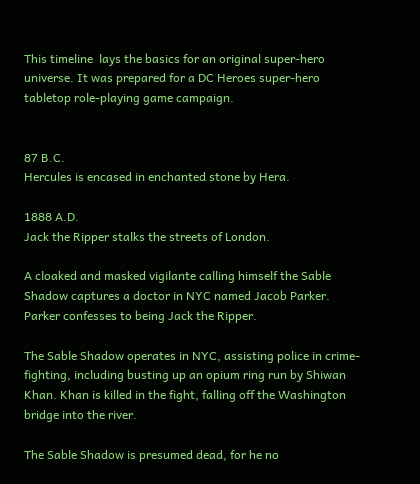This timeline  lays the basics for an original super-hero universe. It was prepared for a DC Heroes super-hero tabletop role-playing game campaign.


87 B.C.
Hercules is encased in enchanted stone by Hera.

1888 A.D.
Jack the Ripper stalks the streets of London.

A cloaked and masked vigilante calling himself the Sable Shadow captures a doctor in NYC named Jacob Parker. Parker confesses to being Jack the Ripper.

The Sable Shadow operates in NYC, assisting police in crime-fighting, including busting up an opium ring run by Shiwan Khan. Khan is killed in the fight, falling off the Washington bridge into the river.

The Sable Shadow is presumed dead, for he no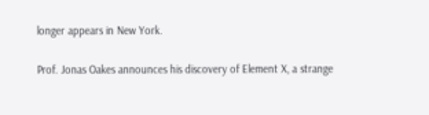longer appears in New York.

Prof. Jonas Oakes announces his discovery of Element X, a strange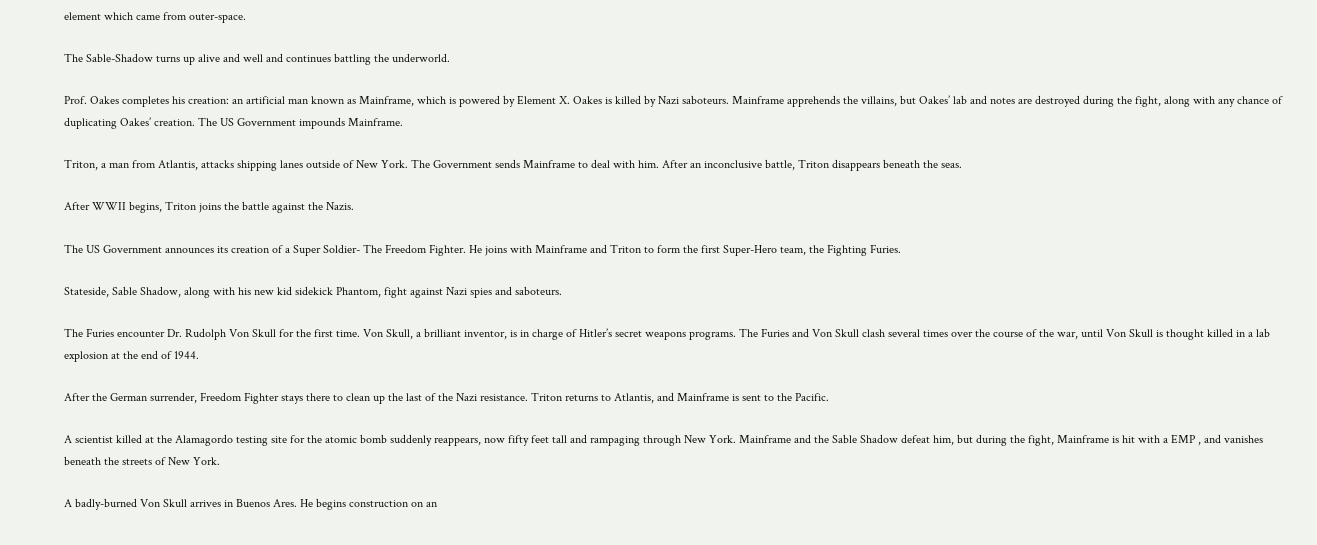element which came from outer-space.

The Sable-Shadow turns up alive and well and continues battling the underworld.

Prof. Oakes completes his creation: an artificial man known as Mainframe, which is powered by Element X. Oakes is killed by Nazi saboteurs. Mainframe apprehends the villains, but Oakes’ lab and notes are destroyed during the fight, along with any chance of duplicating Oakes’ creation. The US Government impounds Mainframe.

Triton, a man from Atlantis, attacks shipping lanes outside of New York. The Government sends Mainframe to deal with him. After an inconclusive battle, Triton disappears beneath the seas.

After WWII begins, Triton joins the battle against the Nazis.

The US Government announces its creation of a Super Soldier- The Freedom Fighter. He joins with Mainframe and Triton to form the first Super-Hero team, the Fighting Furies.

Stateside, Sable Shadow, along with his new kid sidekick Phantom, fight against Nazi spies and saboteurs.

The Furies encounter Dr. Rudolph Von Skull for the first time. Von Skull, a brilliant inventor, is in charge of Hitler’s secret weapons programs. The Furies and Von Skull clash several times over the course of the war, until Von Skull is thought killed in a lab explosion at the end of 1944.

After the German surrender, Freedom Fighter stays there to clean up the last of the Nazi resistance. Triton returns to Atlantis, and Mainframe is sent to the Pacific.

A scientist killed at the Alamagordo testing site for the atomic bomb suddenly reappears, now fifty feet tall and rampaging through New York. Mainframe and the Sable Shadow defeat him, but during the fight, Mainframe is hit with a EMP , and vanishes beneath the streets of New York.

A badly-burned Von Skull arrives in Buenos Ares. He begins construction on an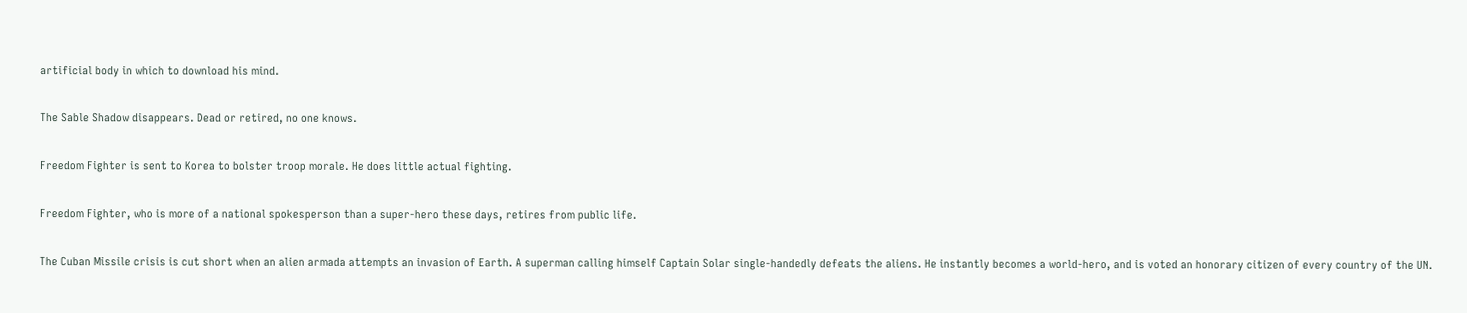artificial body in which to download his mind.

The Sable Shadow disappears. Dead or retired, no one knows.

Freedom Fighter is sent to Korea to bolster troop morale. He does little actual fighting.

Freedom Fighter, who is more of a national spokesperson than a super-hero these days, retires from public life.

The Cuban Missile crisis is cut short when an alien armada attempts an invasion of Earth. A superman calling himself Captain Solar single-handedly defeats the aliens. He instantly becomes a world-hero, and is voted an honorary citizen of every country of the UN.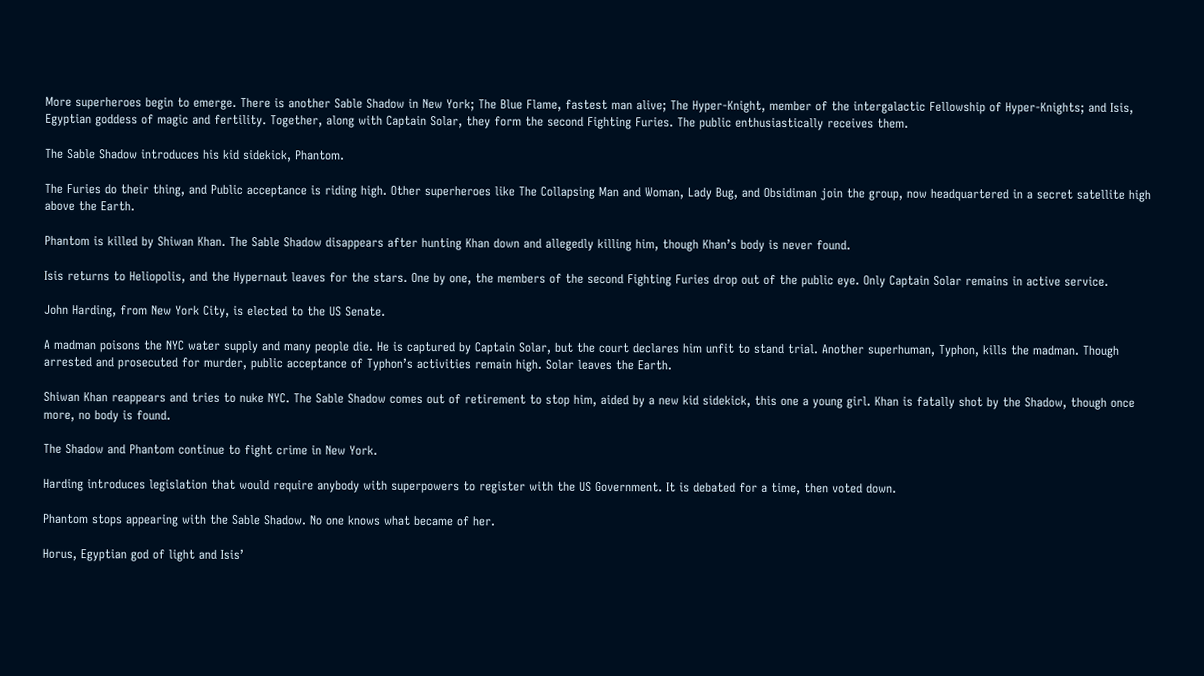More superheroes begin to emerge. There is another Sable Shadow in New York; The Blue Flame, fastest man alive; The Hyper-Knight, member of the intergalactic Fellowship of Hyper-Knights; and Isis, Egyptian goddess of magic and fertility. Together, along with Captain Solar, they form the second Fighting Furies. The public enthusiastically receives them.

The Sable Shadow introduces his kid sidekick, Phantom.

The Furies do their thing, and Public acceptance is riding high. Other superheroes like The Collapsing Man and Woman, Lady Bug, and Obsidiman join the group, now headquartered in a secret satellite high above the Earth.

Phantom is killed by Shiwan Khan. The Sable Shadow disappears after hunting Khan down and allegedly killing him, though Khan’s body is never found.

Isis returns to Heliopolis, and the Hypernaut leaves for the stars. One by one, the members of the second Fighting Furies drop out of the public eye. Only Captain Solar remains in active service.

John Harding, from New York City, is elected to the US Senate.

A madman poisons the NYC water supply and many people die. He is captured by Captain Solar, but the court declares him unfit to stand trial. Another superhuman, Typhon, kills the madman. Though arrested and prosecuted for murder, public acceptance of Typhon’s activities remain high. Solar leaves the Earth.

Shiwan Khan reappears and tries to nuke NYC. The Sable Shadow comes out of retirement to stop him, aided by a new kid sidekick, this one a young girl. Khan is fatally shot by the Shadow, though once more, no body is found.

The Shadow and Phantom continue to fight crime in New York.

Harding introduces legislation that would require anybody with superpowers to register with the US Government. It is debated for a time, then voted down.

Phantom stops appearing with the Sable Shadow. No one knows what became of her.

Horus, Egyptian god of light and Isis’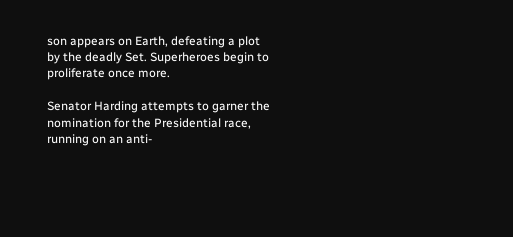son appears on Earth, defeating a plot by the deadly Set. Superheroes begin to proliferate once more.

Senator Harding attempts to garner the nomination for the Presidential race, running on an anti-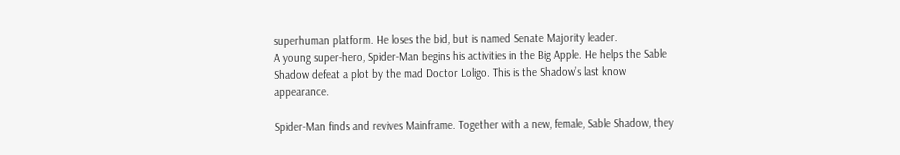superhuman platform. He loses the bid, but is named Senate Majority leader.
A young super-hero, Spider-Man begins his activities in the Big Apple. He helps the Sable Shadow defeat a plot by the mad Doctor Loligo. This is the Shadow’s last know appearance.

Spider-Man finds and revives Mainframe. Together with a new, female, Sable Shadow, they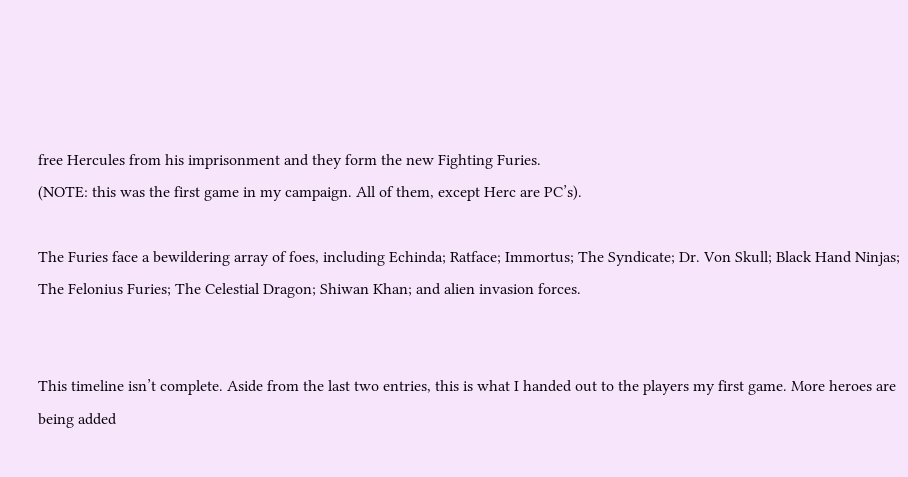free Hercules from his imprisonment and they form the new Fighting Furies.
(NOTE: this was the first game in my campaign. All of them, except Herc are PC’s).

The Furies face a bewildering array of foes, including Echinda; Ratface; Immortus; The Syndicate; Dr. Von Skull; Black Hand Ninjas; The Felonius Furies; The Celestial Dragon; Shiwan Khan; and alien invasion forces.


This timeline isn’t complete. Aside from the last two entries, this is what I handed out to the players my first game. More heroes are being added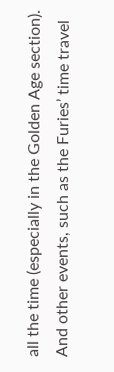all the time (especially in the Golden Age section). And other events, such as the Furies’ time travel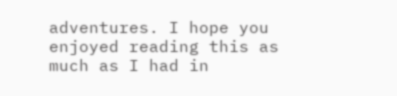adventures. I hope you enjoyed reading this as much as I had in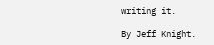writing it.

By Jeff Knight.